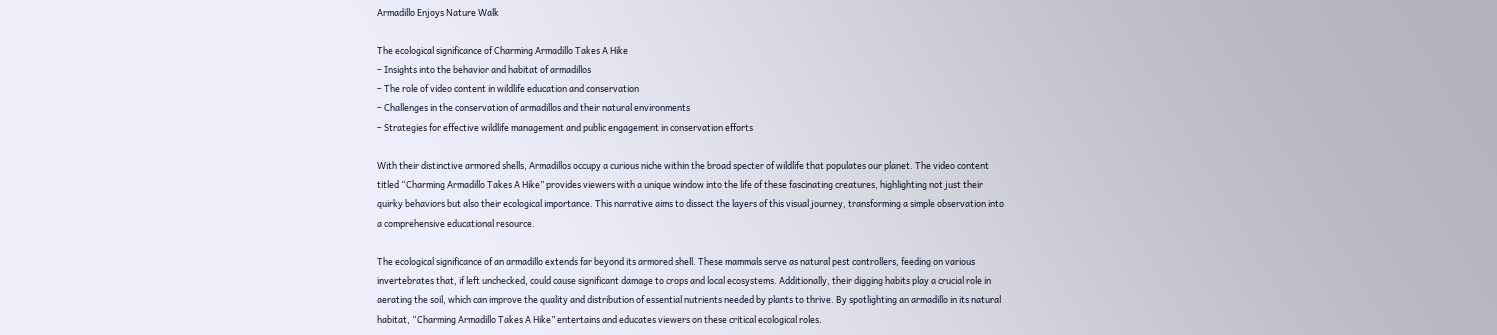Armadillo Enjoys Nature Walk

The ecological significance of Charming Armadillo Takes A Hike
– Insights into the behavior and habitat of armadillos
– The role of video content in wildlife education and conservation
– Challenges in the conservation of armadillos and their natural environments
– Strategies for effective wildlife management and public engagement in conservation efforts

With their distinctive armored shells, Armadillos occupy a curious niche within the broad specter of wildlife that populates our planet. The video content titled “Charming Armadillo Takes A Hike” provides viewers with a unique window into the life of these fascinating creatures, highlighting not just their quirky behaviors but also their ecological importance. This narrative aims to dissect the layers of this visual journey, transforming a simple observation into a comprehensive educational resource.

The ecological significance of an armadillo extends far beyond its armored shell. These mammals serve as natural pest controllers, feeding on various invertebrates that, if left unchecked, could cause significant damage to crops and local ecosystems. Additionally, their digging habits play a crucial role in aerating the soil, which can improve the quality and distribution of essential nutrients needed by plants to thrive. By spotlighting an armadillo in its natural habitat, “Charming Armadillo Takes A Hike” entertains and educates viewers on these critical ecological roles.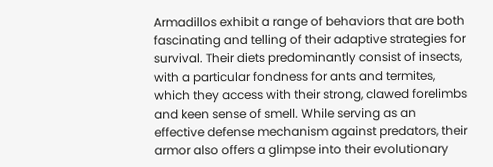Armadillos exhibit a range of behaviors that are both fascinating and telling of their adaptive strategies for survival. Their diets predominantly consist of insects, with a particular fondness for ants and termites, which they access with their strong, clawed forelimbs and keen sense of smell. While serving as an effective defense mechanism against predators, their armor also offers a glimpse into their evolutionary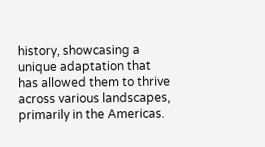history, showcasing a unique adaptation that has allowed them to thrive across various landscapes, primarily in the Americas.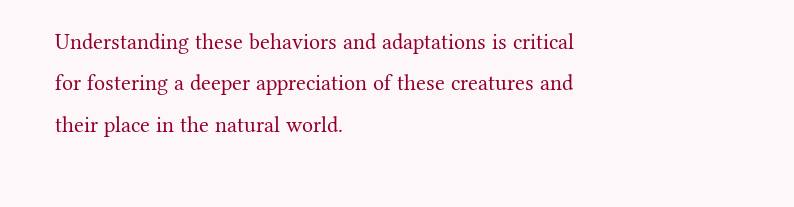Understanding these behaviors and adaptations is critical for fostering a deeper appreciation of these creatures and their place in the natural world.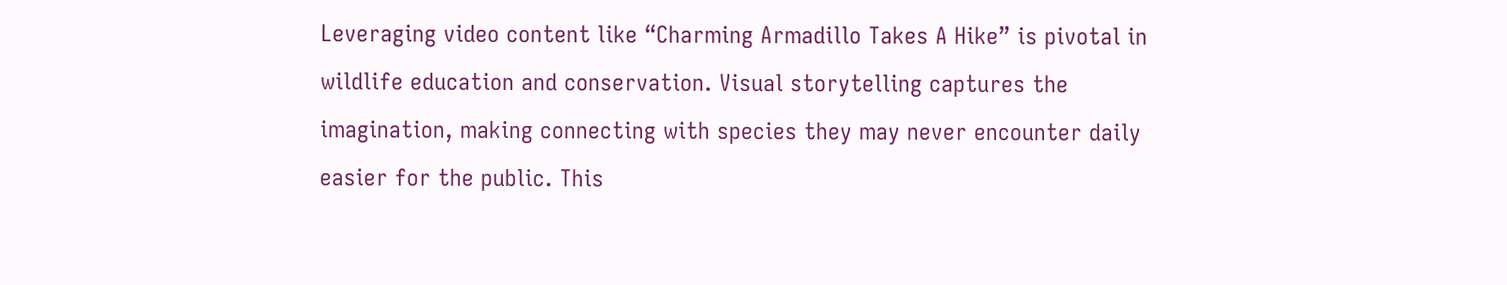Leveraging video content like “Charming Armadillo Takes A Hike” is pivotal in wildlife education and conservation. Visual storytelling captures the imagination, making connecting with species they may never encounter daily easier for the public. This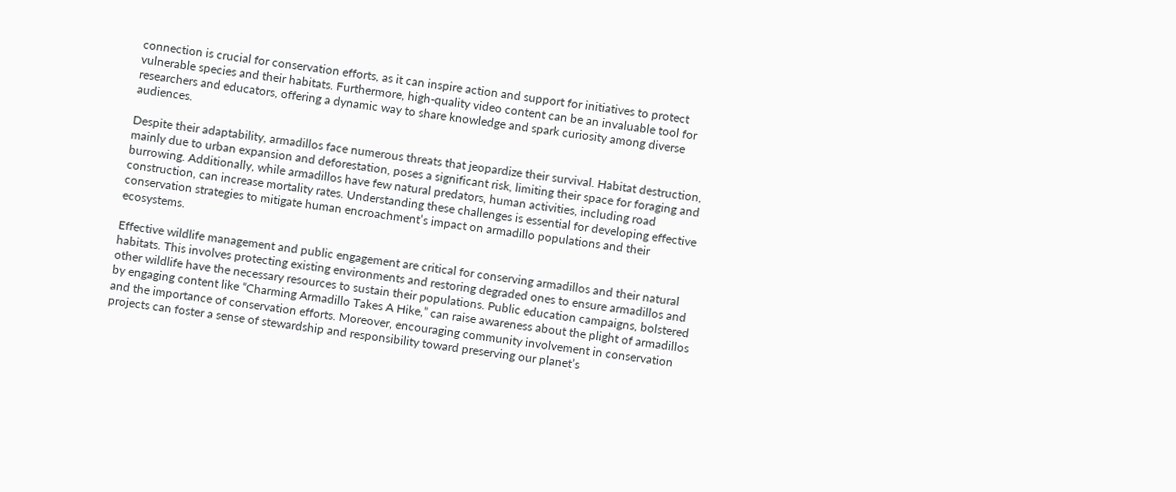connection is crucial for conservation efforts, as it can inspire action and support for initiatives to protect vulnerable species and their habitats. Furthermore, high-quality video content can be an invaluable tool for researchers and educators, offering a dynamic way to share knowledge and spark curiosity among diverse audiences.

Despite their adaptability, armadillos face numerous threats that jeopardize their survival. Habitat destruction, mainly due to urban expansion and deforestation, poses a significant risk, limiting their space for foraging and burrowing. Additionally, while armadillos have few natural predators, human activities, including road construction, can increase mortality rates. Understanding these challenges is essential for developing effective conservation strategies to mitigate human encroachment’s impact on armadillo populations and their ecosystems.

Effective wildlife management and public engagement are critical for conserving armadillos and their natural habitats. This involves protecting existing environments and restoring degraded ones to ensure armadillos and other wildlife have the necessary resources to sustain their populations. Public education campaigns, bolstered by engaging content like “Charming Armadillo Takes A Hike,” can raise awareness about the plight of armadillos and the importance of conservation efforts. Moreover, encouraging community involvement in conservation projects can foster a sense of stewardship and responsibility toward preserving our planet’s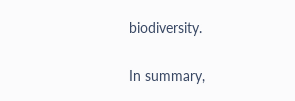biodiversity.

In summary,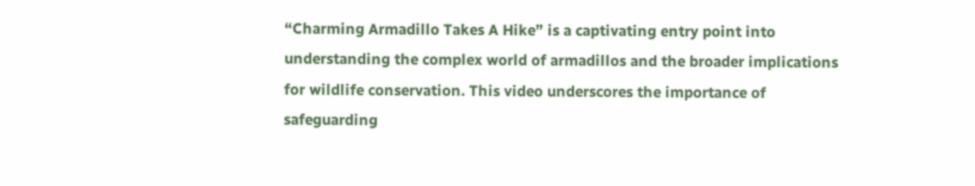“Charming Armadillo Takes A Hike” is a captivating entry point into understanding the complex world of armadillos and the broader implications for wildlife conservation. This video underscores the importance of safeguarding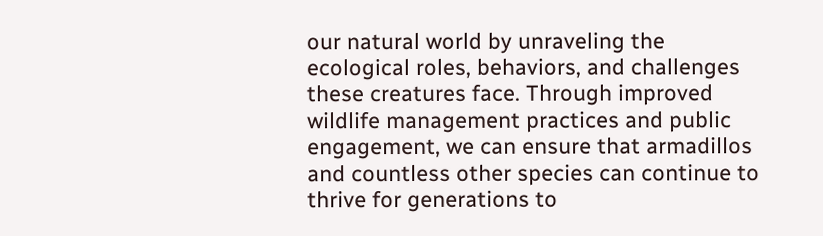our natural world by unraveling the ecological roles, behaviors, and challenges these creatures face. Through improved wildlife management practices and public engagement, we can ensure that armadillos and countless other species can continue to thrive for generations to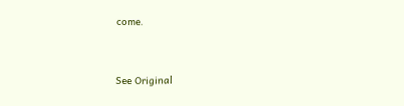come.


See Original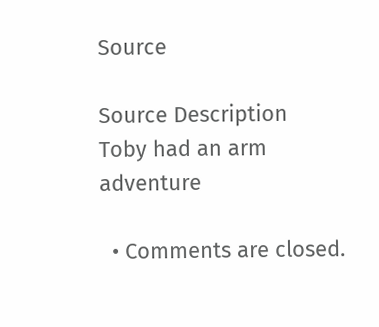Source

Source Description
Toby had an arm adventure

  • Comments are closed.